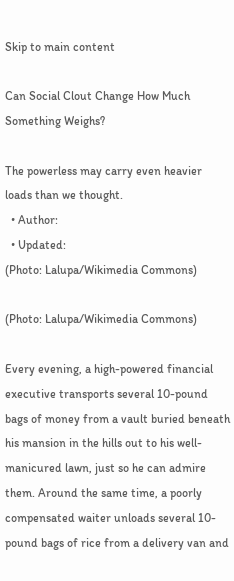Skip to main content

Can Social Clout Change How Much Something Weighs?

The powerless may carry even heavier loads than we thought.
  • Author:
  • Updated:
(Photo: Lalupa/Wikimedia Commons)

(Photo: Lalupa/Wikimedia Commons)

Every evening, a high-powered financial executive transports several 10-pound bags of money from a vault buried beneath his mansion in the hills out to his well-manicured lawn, just so he can admire them. Around the same time, a poorly compensated waiter unloads several 10-pound bags of rice from a delivery van and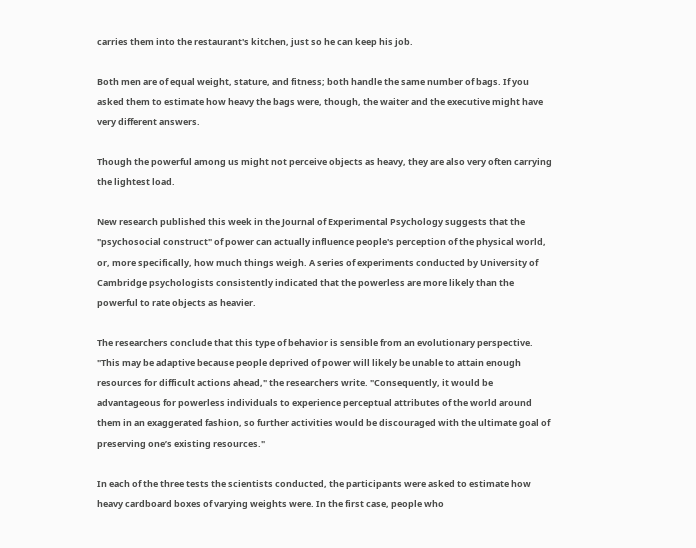carries them into the restaurant's kitchen, just so he can keep his job.

Both men are of equal weight, stature, and fitness; both handle the same number of bags. If you asked them to estimate how heavy the bags were, though, the waiter and the executive might have very different answers.

Though the powerful among us might not perceive objects as heavy, they are also very often carrying the lightest load.

New research published this week in the Journal of Experimental Psychology suggests that the "psychosocial construct" of power can actually influence people's perception of the physical world, or, more specifically, how much things weigh. A series of experiments conducted by University of Cambridge psychologists consistently indicated that the powerless are more likely than the powerful to rate objects as heavier.

The researchers conclude that this type of behavior is sensible from an evolutionary perspective. "This may be adaptive because people deprived of power will likely be unable to attain enough resources for difficult actions ahead," the researchers write. "Consequently, it would be advantageous for powerless individuals to experience perceptual attributes of the world around them in an exaggerated fashion, so further activities would be discouraged with the ultimate goal of preserving one’s existing resources."

In each of the three tests the scientists conducted, the participants were asked to estimate how heavy cardboard boxes of varying weights were. In the first case, people who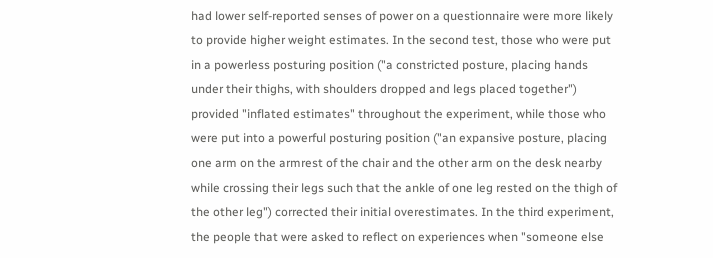had lower self-reported senses of power on a questionnaire were more likely to provide higher weight estimates. In the second test, those who were put in a powerless posturing position ("a constricted posture, placing hands under their thighs, with shoulders dropped and legs placed together") provided "inflated estimates" throughout the experiment, while those who were put into a powerful posturing position ("an expansive posture, placing one arm on the armrest of the chair and the other arm on the desk nearby while crossing their legs such that the ankle of one leg rested on the thigh of the other leg") corrected their initial overestimates. In the third experiment, the people that were asked to reflect on experiences when "someone else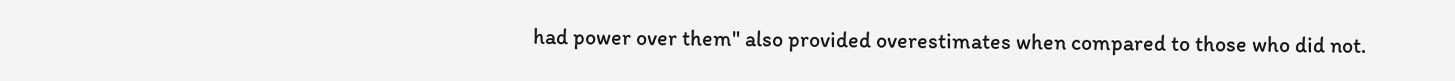had power over them" also provided overestimates when compared to those who did not.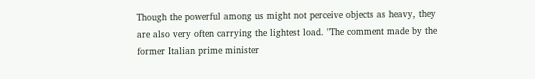Though the powerful among us might not perceive objects as heavy, they are also very often carrying the lightest load. "The comment made by the former Italian prime minister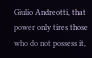Giulio Andreotti, that power only tires those who do not possess it,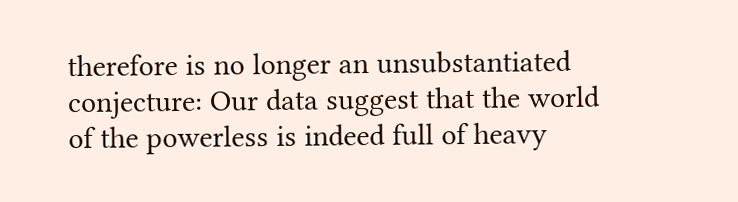therefore is no longer an unsubstantiated conjecture: Our data suggest that the world of the powerless is indeed full of heavy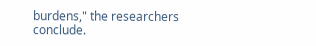burdens," the researchers conclude.